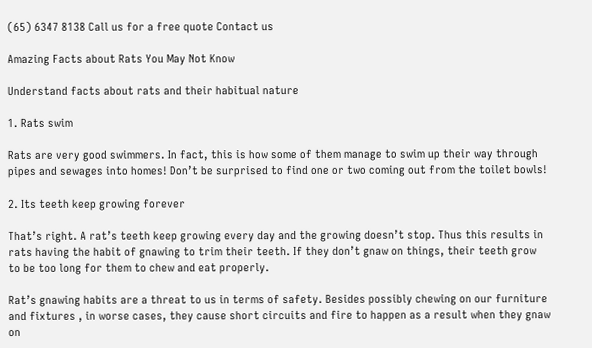(65) 6347 8138 Call us for a free quote Contact us

Amazing Facts about Rats You May Not Know

Understand facts about rats and their habitual nature

1. Rats swim

Rats are very good swimmers. In fact, this is how some of them manage to swim up their way through pipes and sewages into homes! Don’t be surprised to find one or two coming out from the toilet bowls!

2. Its teeth keep growing forever

That’s right. A rat’s teeth keep growing every day and the growing doesn’t stop. Thus this results in rats having the habit of gnawing to trim their teeth. If they don’t gnaw on things, their teeth grow to be too long for them to chew and eat properly.

Rat’s gnawing habits are a threat to us in terms of safety. Besides possibly chewing on our furniture and fixtures , in worse cases, they cause short circuits and fire to happen as a result when they gnaw on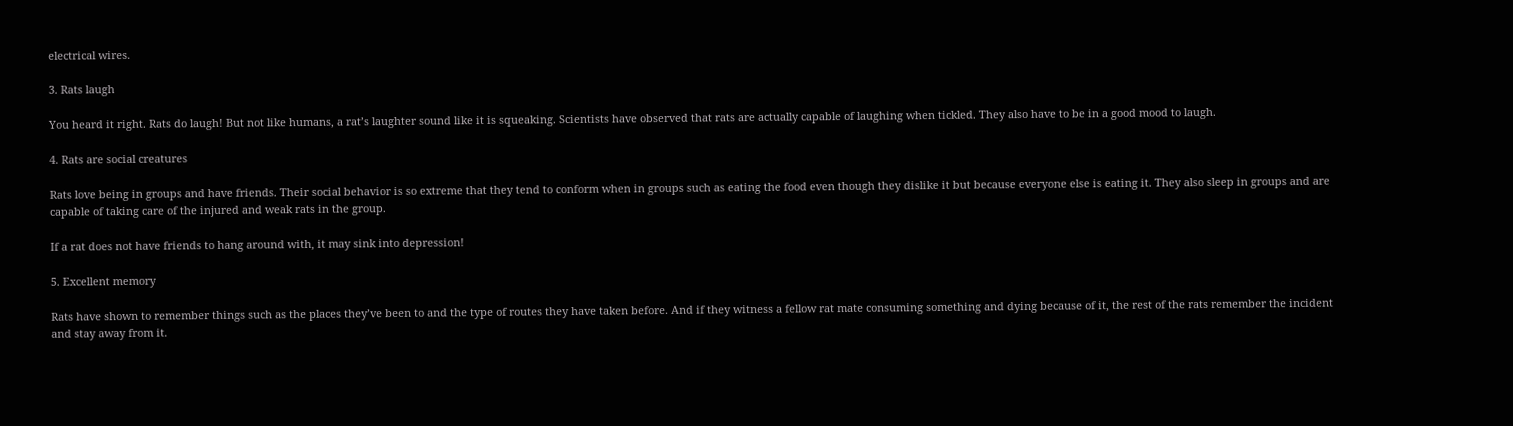electrical wires.

3. Rats laugh

You heard it right. Rats do laugh! But not like humans, a rat’s laughter sound like it is squeaking. Scientists have observed that rats are actually capable of laughing when tickled. They also have to be in a good mood to laugh.

4. Rats are social creatures

Rats love being in groups and have friends. Their social behavior is so extreme that they tend to conform when in groups such as eating the food even though they dislike it but because everyone else is eating it. They also sleep in groups and are capable of taking care of the injured and weak rats in the group.

If a rat does not have friends to hang around with, it may sink into depression!

5. Excellent memory

Rats have shown to remember things such as the places they’ve been to and the type of routes they have taken before. And if they witness a fellow rat mate consuming something and dying because of it, the rest of the rats remember the incident and stay away from it.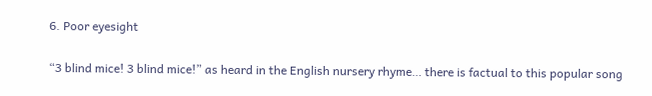6. Poor eyesight

“3 blind mice! 3 blind mice!” as heard in the English nursery rhyme… there is factual to this popular song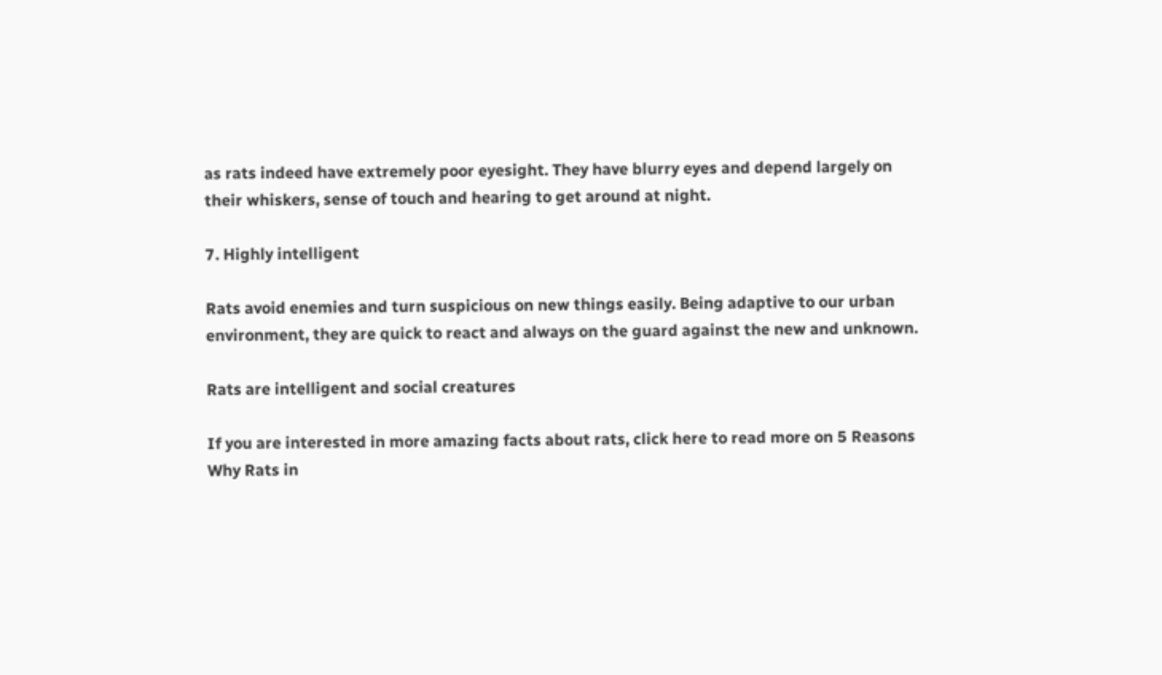as rats indeed have extremely poor eyesight. They have blurry eyes and depend largely on their whiskers, sense of touch and hearing to get around at night.

7. Highly intelligent

Rats avoid enemies and turn suspicious on new things easily. Being adaptive to our urban environment, they are quick to react and always on the guard against the new and unknown.

Rats are intelligent and social creatures

If you are interested in more amazing facts about rats, click here to read more on 5 Reasons Why Rats in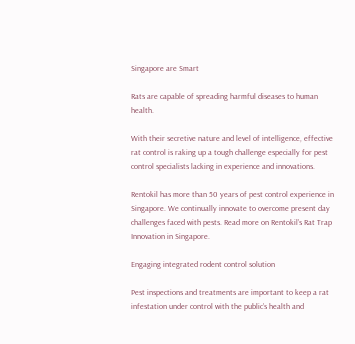Singapore are Smart

Rats are capable of spreading harmful diseases to human health.

With their secretive nature and level of intelligence, effective rat control is raking up a tough challenge especially for pest control specialists lacking in experience and innovations.

Rentokil has more than 50 years of pest control experience in Singapore. We continually innovate to overcome present day challenges faced with pests. Read more on Rentokil’s Rat Trap Innovation in Singapore.

Engaging integrated rodent control solution

Pest inspections and treatments are important to keep a rat infestation under control with the public’s health and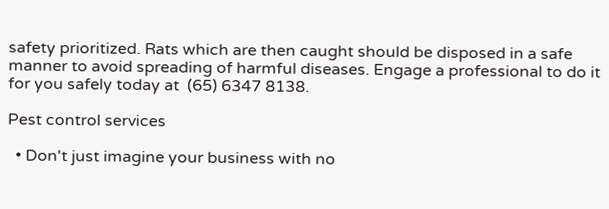safety prioritized. Rats which are then caught should be disposed in a safe manner to avoid spreading of harmful diseases. Engage a professional to do it for you safely today at  (65) 6347 8138.

Pest control services

  • Don't just imagine your business with no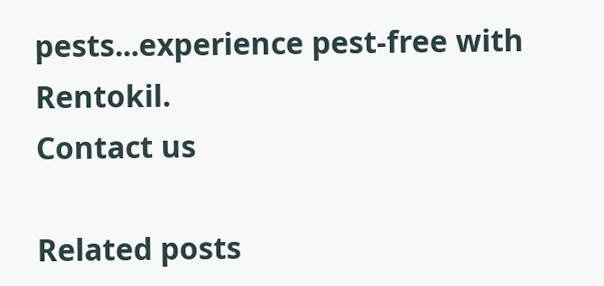pests...experience pest-free with Rentokil.
Contact us

Related posts